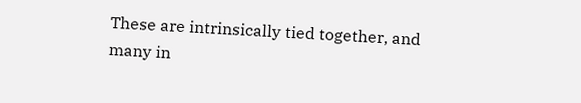These are intrinsically tied together, and many in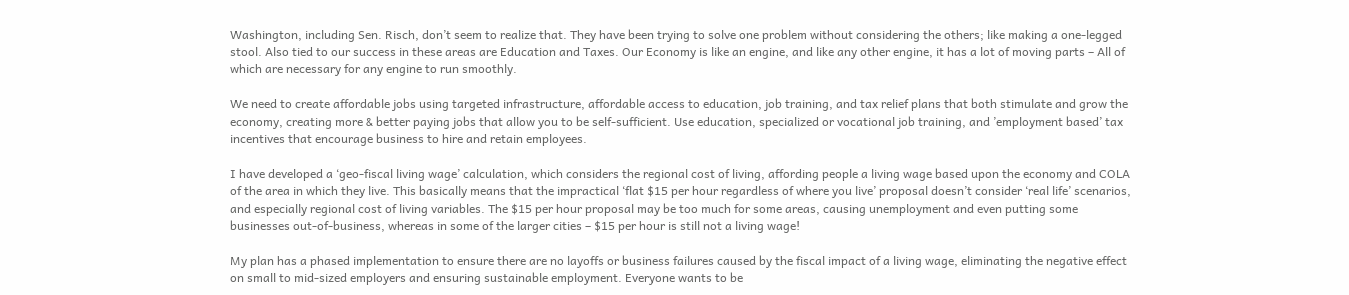Washington, including Sen. Risch, don’t seem to realize that. They have been trying to solve one problem without considering the others; like making a one-legged stool. Also tied to our success in these areas are Education and Taxes. Our Economy is like an engine, and like any other engine, it has a lot of moving parts – All of which are necessary for any engine to run smoothly.

We need to create affordable jobs using targeted infrastructure, affordable access to education, job training, and tax relief plans that both stimulate and grow the economy, creating more & better paying jobs that allow you to be self-sufficient. Use education, specialized or vocational job training, and ’employment based’ tax incentives that encourage business to hire and retain employees.

I have developed a ‘geo-fiscal living wage’ calculation, which considers the regional cost of living, affording people a living wage based upon the economy and COLA of the area in which they live. This basically means that the impractical ‘flat $15 per hour regardless of where you live’ proposal doesn’t consider ‘real life’ scenarios, and especially regional cost of living variables. The $15 per hour proposal may be too much for some areas, causing unemployment and even putting some businesses out-of-business, whereas in some of the larger cities – $15 per hour is still not a living wage!

My plan has a phased implementation to ensure there are no layoffs or business failures caused by the fiscal impact of a living wage, eliminating the negative effect on small to mid-sized employers and ensuring sustainable employment. Everyone wants to be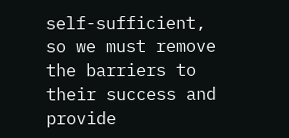self-sufficient, so we must remove the barriers to their success and provide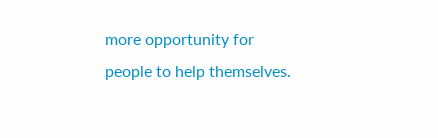more opportunity for people to help themselves.